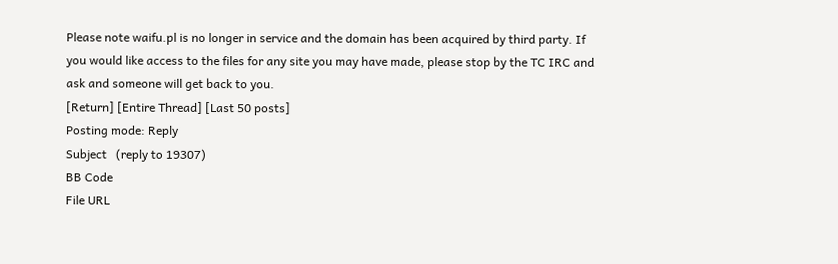Please note waifu.pl is no longer in service and the domain has been acquired by third party. If you would like access to the files for any site you may have made, please stop by the TC IRC and ask and someone will get back to you.
[Return] [Entire Thread] [Last 50 posts]
Posting mode: Reply
Subject   (reply to 19307)
BB Code
File URL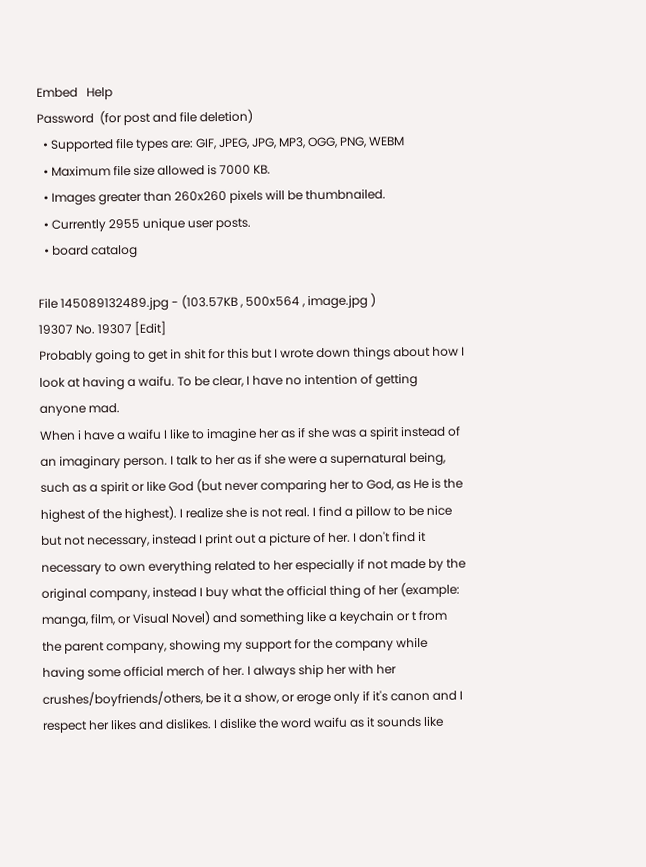Embed   Help
Password  (for post and file deletion)
  • Supported file types are: GIF, JPEG, JPG, MP3, OGG, PNG, WEBM
  • Maximum file size allowed is 7000 KB.
  • Images greater than 260x260 pixels will be thumbnailed.
  • Currently 2955 unique user posts.
  • board catalog

File 145089132489.jpg - (103.57KB , 500x564 , image.jpg )
19307 No. 19307 [Edit]
Probably going to get in shit for this but I wrote down things about how I look at having a waifu. To be clear, I have no intention of getting anyone mad.
When i have a waifu I like to imagine her as if she was a spirit instead of an imaginary person. I talk to her as if she were a supernatural being, such as a spirit or like God (but never comparing her to God, as He is the highest of the highest). I realize she is not real. I find a pillow to be nice but not necessary, instead I print out a picture of her. I don't find it necessary to own everything related to her especially if not made by the original company, instead I buy what the official thing of her (example: manga, film, or Visual Novel) and something like a keychain or t from the parent company, showing my support for the company while having some official merch of her. I always ship her with her crushes/boyfriends/others, be it a show, or eroge only if it's canon and I respect her likes and dislikes. I dislike the word waifu as it sounds like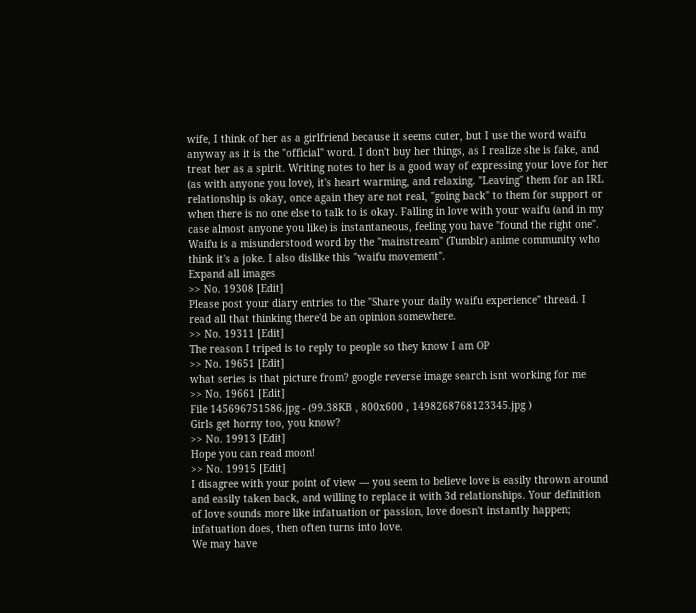wife, I think of her as a girlfriend because it seems cuter, but I use the word waifu anyway as it is the "official" word. I don't buy her things, as I realize she is fake, and treat her as a spirit. Writing notes to her is a good way of expressing your love for her (as with anyone you love), it's heart warming, and relaxing. "Leaving" them for an IRL relationship is okay, once again they are not real, "going back" to them for support or when there is no one else to talk to is okay. Falling in love with your waifu (and in my case almost anyone you like) is instantaneous, feeling you have "found the right one". Waifu is a misunderstood word by the "mainstream" (Tumblr) anime community who think it's a joke. I also dislike this "waifu movement".
Expand all images
>> No. 19308 [Edit]
Please post your diary entries to the "Share your daily waifu experience" thread. I read all that thinking there'd be an opinion somewhere.
>> No. 19311 [Edit]
The reason I triped is to reply to people so they know I am OP
>> No. 19651 [Edit]
what series is that picture from? google reverse image search isnt working for me
>> No. 19661 [Edit]
File 145696751586.jpg - (99.38KB , 800x600 , 1498268768123345.jpg )
Girls get horny too, you know?
>> No. 19913 [Edit]
Hope you can read moon!
>> No. 19915 [Edit]
I disagree with your point of view — you seem to believe love is easily thrown around and easily taken back, and willing to replace it with 3d relationships. Your definition of love sounds more like infatuation or passion, love doesn't instantly happen; infatuation does, then often turns into love.
We may have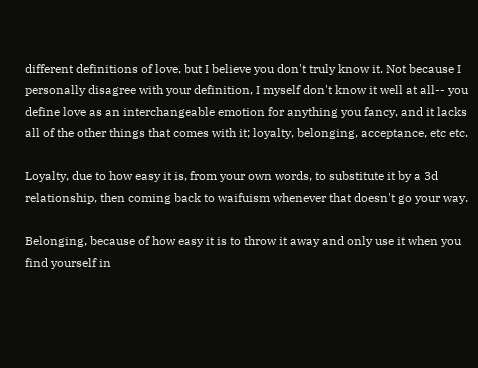different definitions of love, but I believe you don't truly know it. Not because I personally disagree with your definition, I myself don't know it well at all-- you define love as an interchangeable emotion for anything you fancy, and it lacks all of the other things that comes with it; loyalty, belonging, acceptance, etc etc.

Loyalty, due to how easy it is, from your own words, to substitute it by a 3d relationship, then coming back to waifuism whenever that doesn't go your way.

Belonging, because of how easy it is to throw it away and only use it when you find yourself in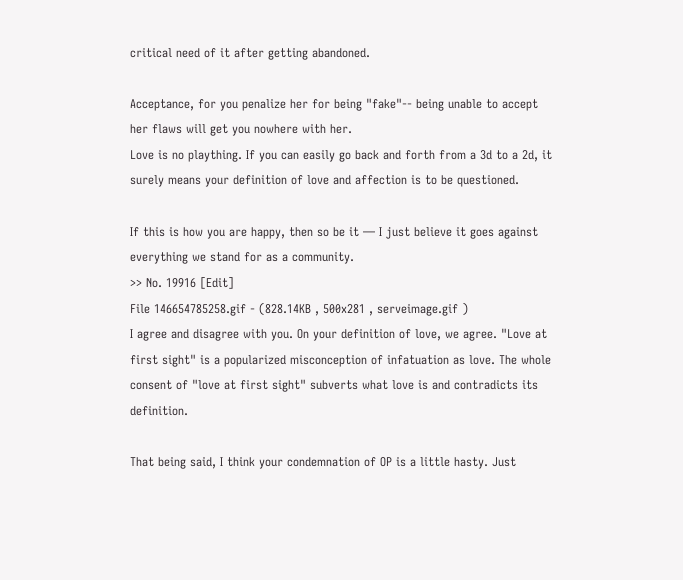critical need of it after getting abandoned.

Acceptance, for you penalize her for being "fake"-- being unable to accept her flaws will get you nowhere with her.
Love is no plaything. If you can easily go back and forth from a 3d to a 2d, it surely means your definition of love and affection is to be questioned.

If this is how you are happy, then so be it — I just believe it goes against everything we stand for as a community.
>> No. 19916 [Edit]
File 146654785258.gif - (828.14KB , 500x281 , serveimage.gif )
I agree and disagree with you. On your definition of love, we agree. "Love at first sight" is a popularized misconception of infatuation as love. The whole consent of "love at first sight" subverts what love is and contradicts its definition.

That being said, I think your condemnation of OP is a little hasty. Just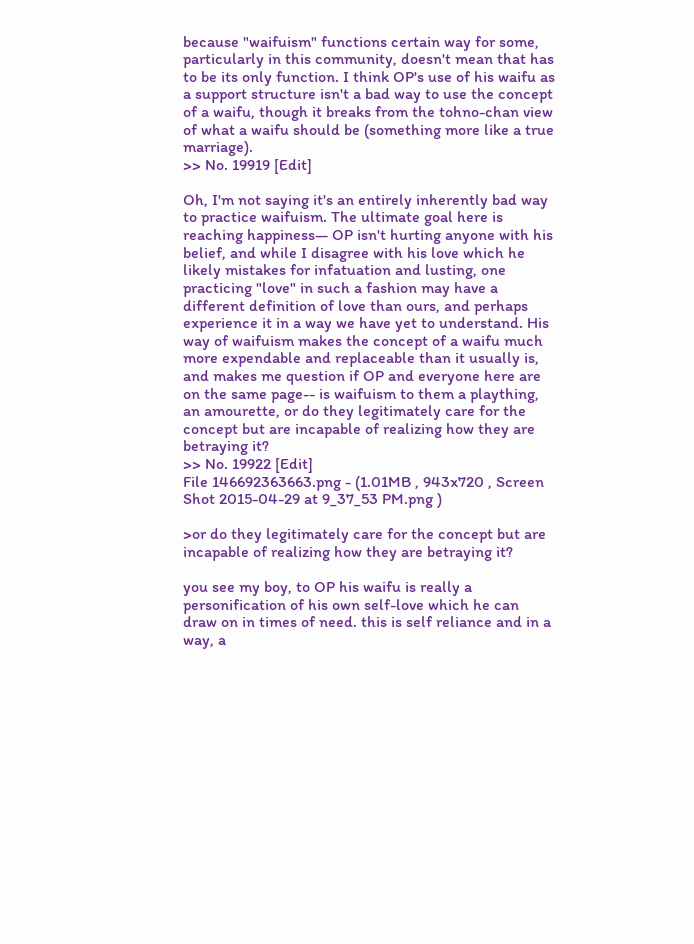because "waifuism" functions certain way for some, particularly in this community, doesn't mean that has to be its only function. I think OP's use of his waifu as a support structure isn't a bad way to use the concept of a waifu, though it breaks from the tohno-chan view of what a waifu should be (something more like a true marriage).
>> No. 19919 [Edit]

Oh, I'm not saying it's an entirely inherently bad way to practice waifuism. The ultimate goal here is reaching happiness— OP isn't hurting anyone with his belief, and while I disagree with his love which he likely mistakes for infatuation and lusting, one practicing "love" in such a fashion may have a different definition of love than ours, and perhaps experience it in a way we have yet to understand. His way of waifuism makes the concept of a waifu much more expendable and replaceable than it usually is, and makes me question if OP and everyone here are on the same page-- is waifuism to them a plaything, an amourette, or do they legitimately care for the concept but are incapable of realizing how they are betraying it?
>> No. 19922 [Edit]
File 146692363663.png - (1.01MB , 943x720 , Screen Shot 2015-04-29 at 9_37_53 PM.png )

>or do they legitimately care for the concept but are incapable of realizing how they are betraying it?

you see my boy, to OP his waifu is really a personification of his own self-love which he can draw on in times of need. this is self reliance and in a way, a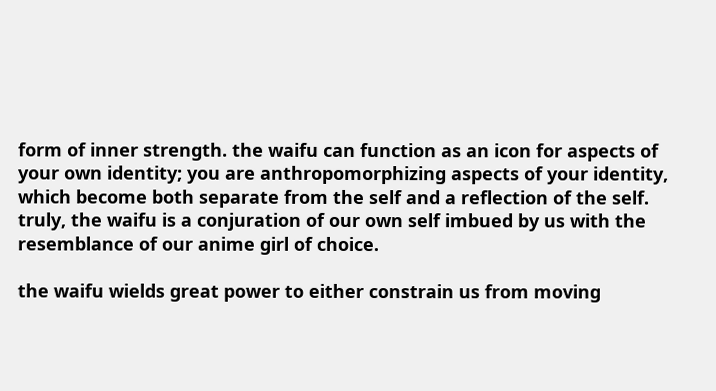form of inner strength. the waifu can function as an icon for aspects of your own identity; you are anthropomorphizing aspects of your identity, which become both separate from the self and a reflection of the self. truly, the waifu is a conjuration of our own self imbued by us with the resemblance of our anime girl of choice.

the waifu wields great power to either constrain us from moving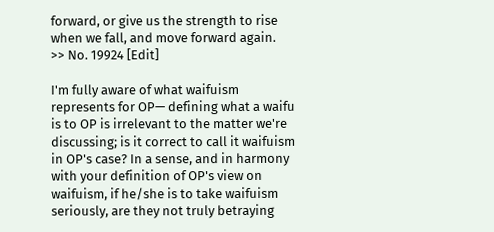forward, or give us the strength to rise when we fall, and move forward again.
>> No. 19924 [Edit]

I'm fully aware of what waifuism represents for OP— defining what a waifu is to OP is irrelevant to the matter we're discussing; is it correct to call it waifuism in OP's case? In a sense, and in harmony with your definition of OP's view on waifuism, if he/she is to take waifuism seriously, are they not truly betraying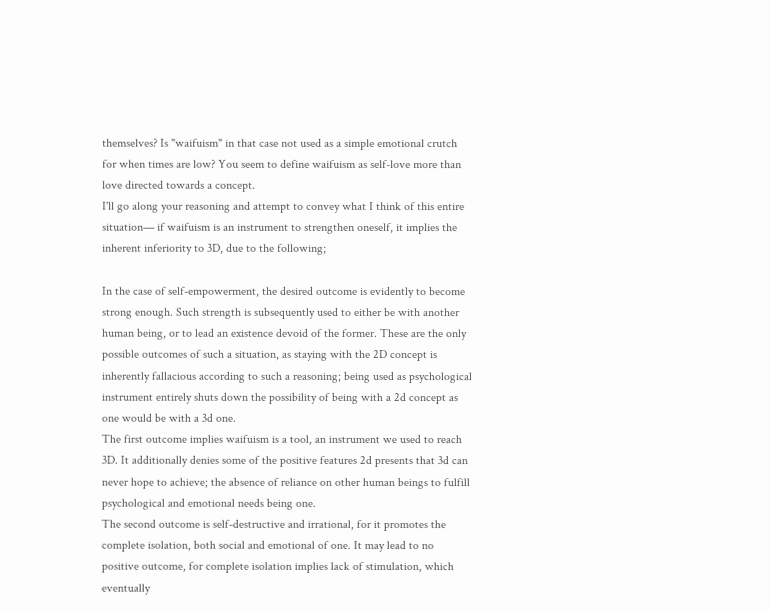themselves? Is "waifuism" in that case not used as a simple emotional crutch for when times are low? You seem to define waifuism as self-love more than love directed towards a concept.
I'll go along your reasoning and attempt to convey what I think of this entire situation— if waifuism is an instrument to strengthen oneself, it implies the inherent inferiority to 3D, due to the following;

In the case of self-empowerment, the desired outcome is evidently to become strong enough. Such strength is subsequently used to either be with another human being, or to lead an existence devoid of the former. These are the only possible outcomes of such a situation, as staying with the 2D concept is inherently fallacious according to such a reasoning; being used as psychological instrument entirely shuts down the possibility of being with a 2d concept as one would be with a 3d one.
The first outcome implies waifuism is a tool, an instrument we used to reach 3D. It additionally denies some of the positive features 2d presents that 3d can never hope to achieve; the absence of reliance on other human beings to fulfill psychological and emotional needs being one.
The second outcome is self-destructive and irrational, for it promotes the complete isolation, both social and emotional of one. It may lead to no positive outcome, for complete isolation implies lack of stimulation, which eventually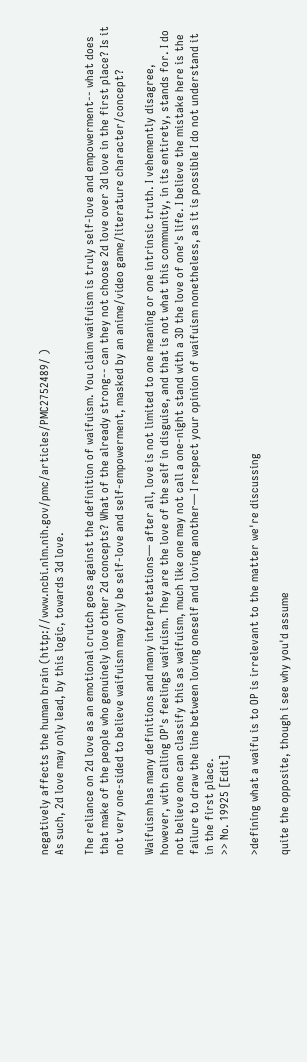negatively affects the human brain (http://www.ncbi.nlm.nih.gov/pmc/articles/PMC2752489/ )
As such, 2d love may only lead, by this logic, towards 3d love.

The reliance on 2d love as an emotional crutch goes against the definition of waifuism. You claim waifuism is truly self-love and empowerment-- what does that make of the people who genuinely love other 2d concepts? What of the already strong-- can they not choose 2d love over 3d love in the first place? Is it not very one-sided to believe waifuism may only be self-love and self-empowerment, masked by an anime/video game/literature character/concept?

Waifuism has many definitions and many interpretations— after all, love is not limited to one meaning or one intrinsic truth. I vehemently disagree, however, with calling OP's feelings waifuism. They are the love of the self in disguise, and that is not what this community, in its entirety, stands for. I do not believe one can classify this as waifuism, much like one may not call a one-night stand with a 3D the love of one's life. I believe the mistake here is the failure to draw the line between loving oneself and loving another— I respect your opinion of waifuism nonetheless, as it is possible I do not understand it in the first place.
>> No. 19925 [Edit]

>defining what a waifu is to OP is irrelevant to the matter we're discussing

quite the opposite, though i see why you'd assume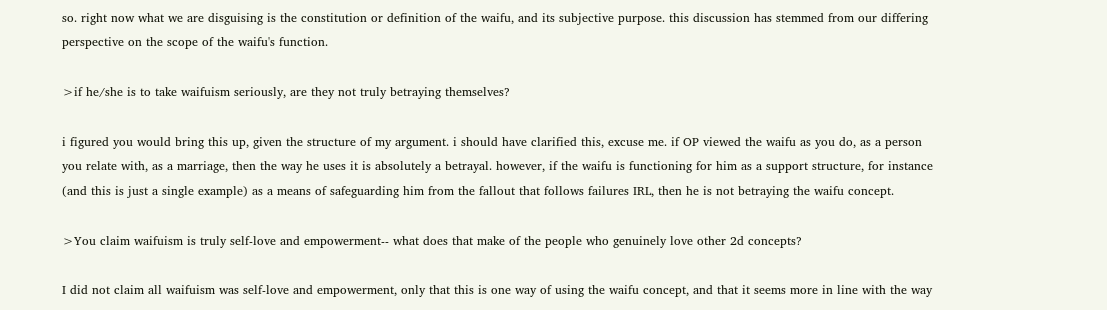so. right now what we are disguising is the constitution or definition of the waifu, and its subjective purpose. this discussion has stemmed from our differing perspective on the scope of the waifu's function.

>if he/she is to take waifuism seriously, are they not truly betraying themselves?

i figured you would bring this up, given the structure of my argument. i should have clarified this, excuse me. if OP viewed the waifu as you do, as a person you relate with, as a marriage, then the way he uses it is absolutely a betrayal. however, if the waifu is functioning for him as a support structure, for instance (and this is just a single example) as a means of safeguarding him from the fallout that follows failures IRL, then he is not betraying the waifu concept.

>You claim waifuism is truly self-love and empowerment-- what does that make of the people who genuinely love other 2d concepts?

I did not claim all waifuism was self-love and empowerment, only that this is one way of using the waifu concept, and that it seems more in line with the way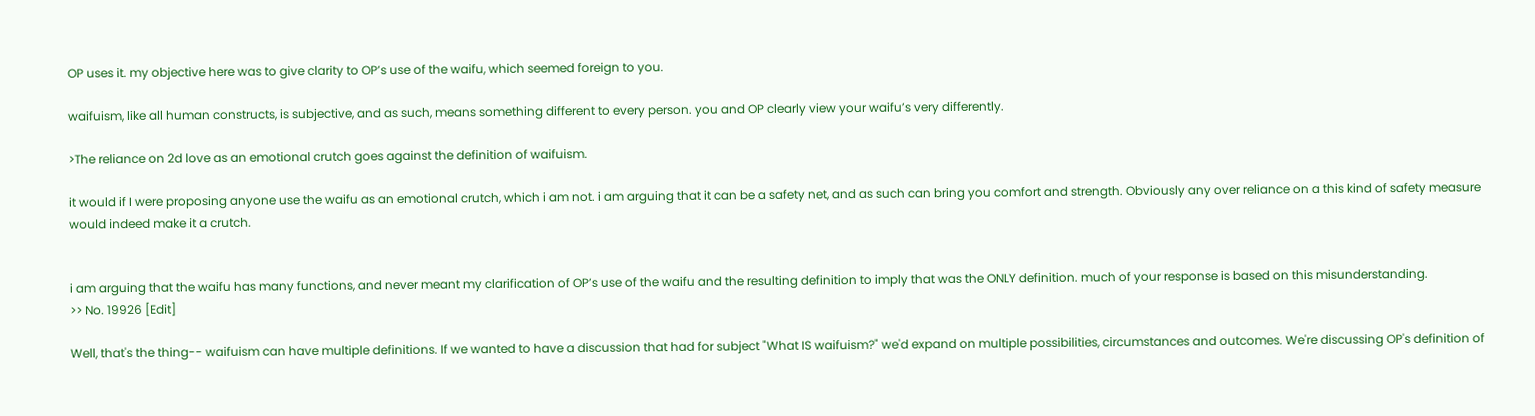OP uses it. my objective here was to give clarity to OP’s use of the waifu, which seemed foreign to you.

waifuism, like all human constructs, is subjective, and as such, means something different to every person. you and OP clearly view your waifu’s very differently.

>The reliance on 2d love as an emotional crutch goes against the definition of waifuism.

it would if I were proposing anyone use the waifu as an emotional crutch, which i am not. i am arguing that it can be a safety net, and as such can bring you comfort and strength. Obviously any over reliance on a this kind of safety measure would indeed make it a crutch.


i am arguing that the waifu has many functions, and never meant my clarification of OP’s use of the waifu and the resulting definition to imply that was the ONLY definition. much of your response is based on this misunderstanding.
>> No. 19926 [Edit]

Well, that's the thing-- waifuism can have multiple definitions. If we wanted to have a discussion that had for subject "What IS waifuism?" we'd expand on multiple possibilities, circumstances and outcomes. We're discussing OP's definition of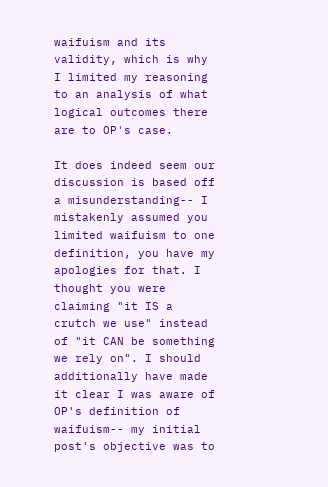waifuism and its validity, which is why I limited my reasoning to an analysis of what logical outcomes there are to OP's case.

It does indeed seem our discussion is based off a misunderstanding-- I mistakenly assumed you limited waifuism to one definition, you have my apologies for that. I thought you were claiming "it IS a crutch we use" instead of "it CAN be something we rely on". I should additionally have made it clear I was aware of OP's definition of waifuism-- my initial post's objective was to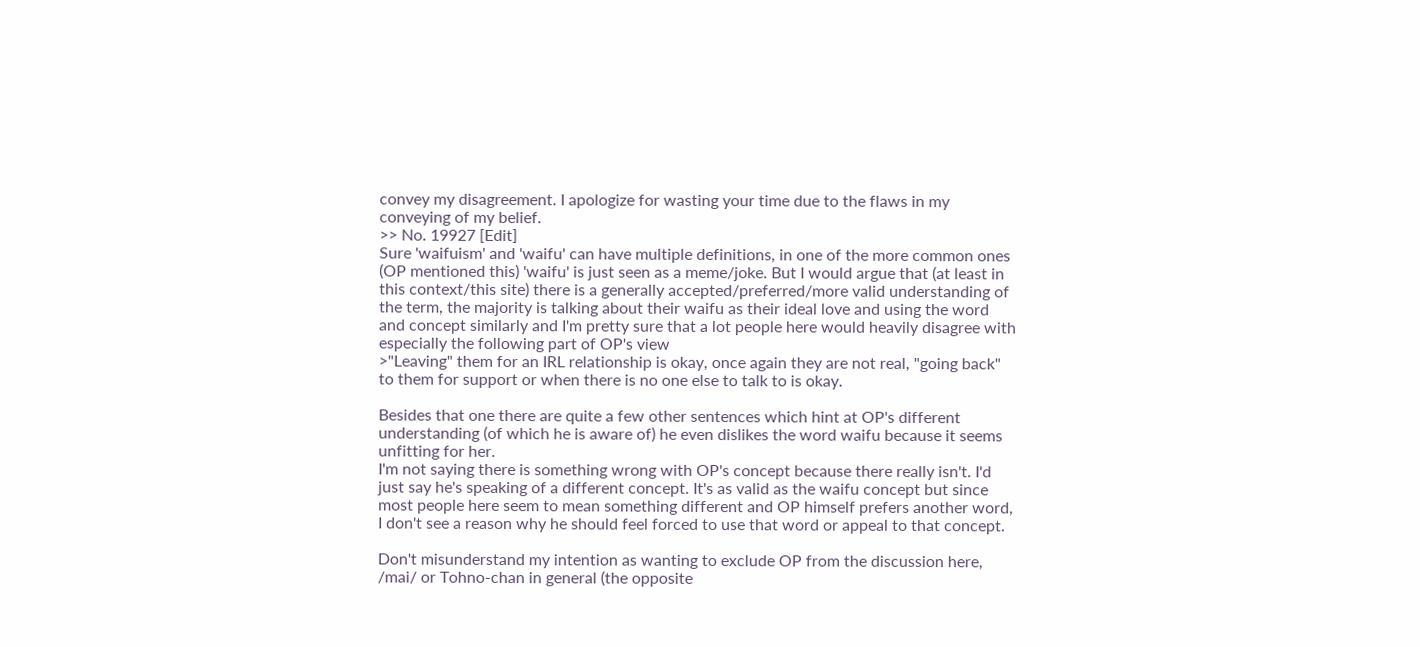convey my disagreement. I apologize for wasting your time due to the flaws in my conveying of my belief.
>> No. 19927 [Edit]
Sure 'waifuism' and 'waifu' can have multiple definitions, in one of the more common ones (OP mentioned this) 'waifu' is just seen as a meme/joke. But I would argue that (at least in this context/this site) there is a generally accepted/preferred/more valid understanding of the term, the majority is talking about their waifu as their ideal love and using the word and concept similarly and I'm pretty sure that a lot people here would heavily disagree with especially the following part of OP's view
>"Leaving" them for an IRL relationship is okay, once again they are not real, "going back" to them for support or when there is no one else to talk to is okay.

Besides that one there are quite a few other sentences which hint at OP's different understanding (of which he is aware of) he even dislikes the word waifu because it seems unfitting for her.
I'm not saying there is something wrong with OP's concept because there really isn't. I'd just say he's speaking of a different concept. It's as valid as the waifu concept but since most people here seem to mean something different and OP himself prefers another word, I don't see a reason why he should feel forced to use that word or appeal to that concept.

Don't misunderstand my intention as wanting to exclude OP from the discussion here, /mai/ or Tohno-chan in general (the opposite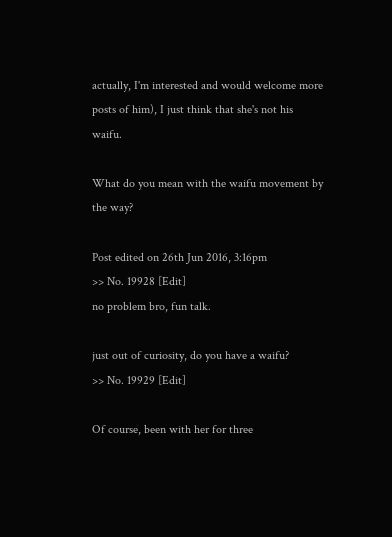actually, I'm interested and would welcome more posts of him), I just think that she's not his waifu.

What do you mean with the waifu movement by the way?

Post edited on 26th Jun 2016, 3:16pm
>> No. 19928 [Edit]
no problem bro, fun talk.

just out of curiosity, do you have a waifu?
>> No. 19929 [Edit]

Of course, been with her for three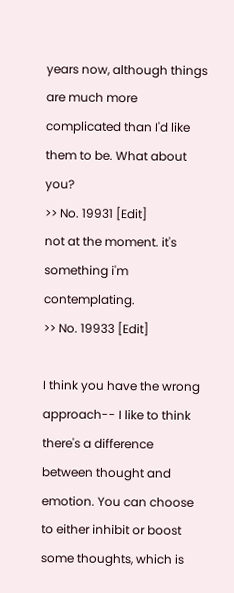years now, although things are much more complicated than I'd like them to be. What about you?
>> No. 19931 [Edit]
not at the moment. it's something i'm contemplating.
>> No. 19933 [Edit]

I think you have the wrong approach-- I like to think there's a difference between thought and emotion. You can choose to either inhibit or boost some thoughts, which is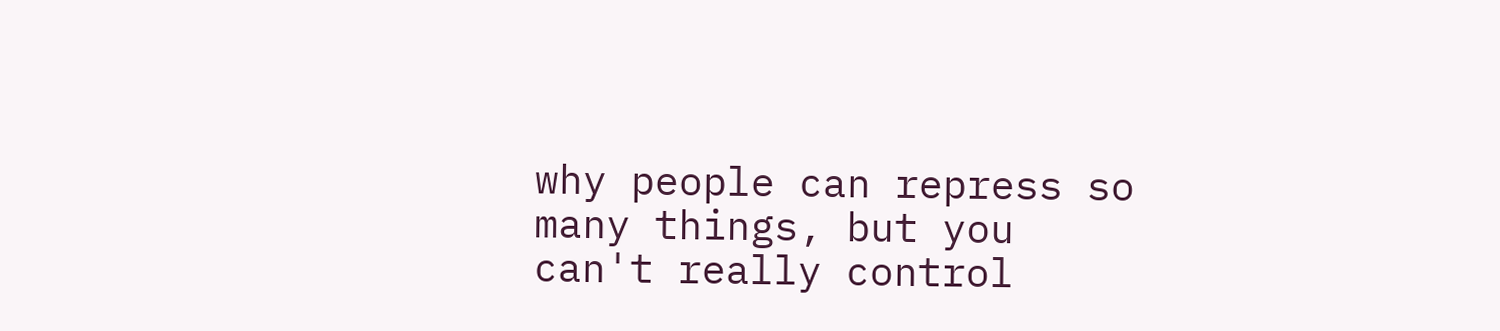why people can repress so many things, but you can't really control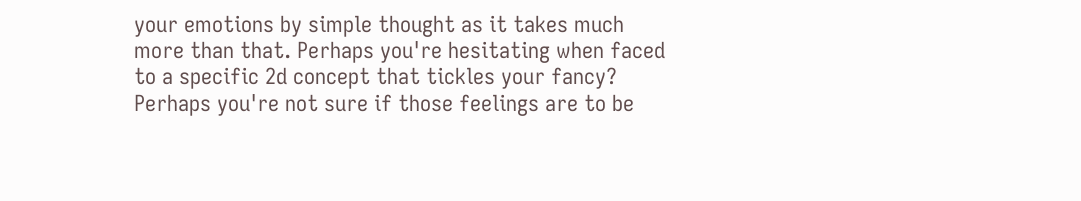your emotions by simple thought as it takes much more than that. Perhaps you're hesitating when faced to a specific 2d concept that tickles your fancy? Perhaps you're not sure if those feelings are to be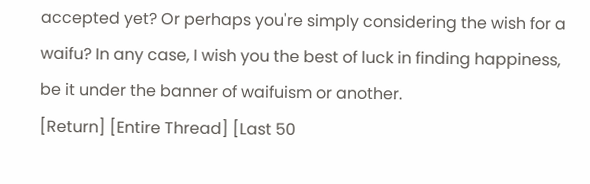accepted yet? Or perhaps you're simply considering the wish for a waifu? In any case, I wish you the best of luck in finding happiness, be it under the banner of waifuism or another.
[Return] [Entire Thread] [Last 50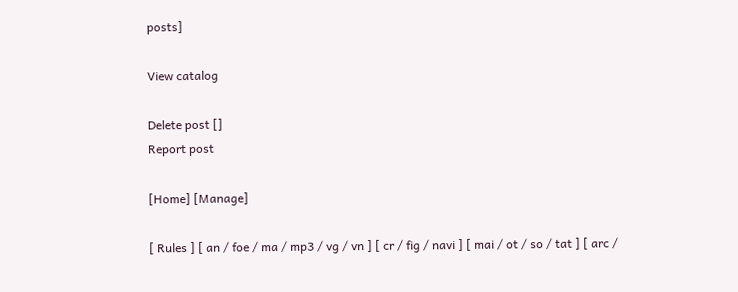posts]

View catalog

Delete post []
Report post

[Home] [Manage]

[ Rules ] [ an / foe / ma / mp3 / vg / vn ] [ cr / fig / navi ] [ mai / ot / so / tat ] [ arc /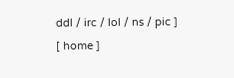ddl / irc / lol / ns / pic ] [ home ]